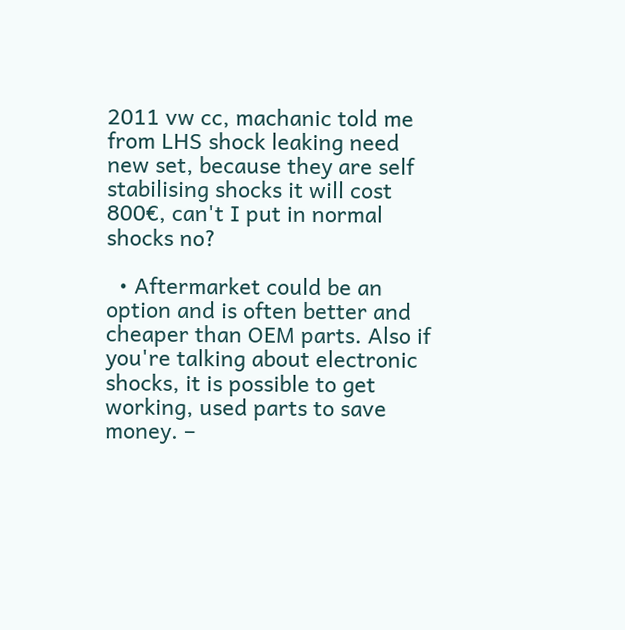2011 vw cc, machanic told me from LHS shock leaking need new set, because they are self stabilising shocks it will cost 800€, can't I put in normal shocks no?

  • Aftermarket could be an option and is often better and cheaper than OEM parts. Also if you're talking about electronic shocks, it is possible to get working, used parts to save money. –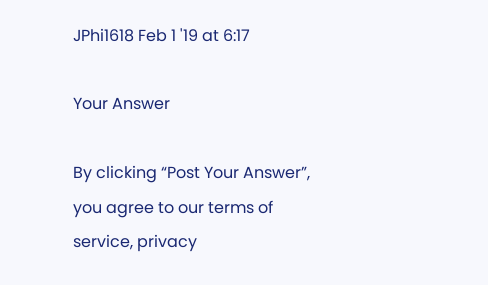JPhi1618 Feb 1 '19 at 6:17

Your Answer

By clicking “Post Your Answer”, you agree to our terms of service, privacy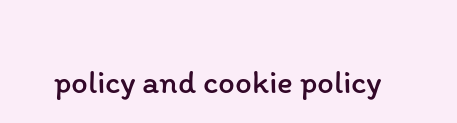policy and cookie policy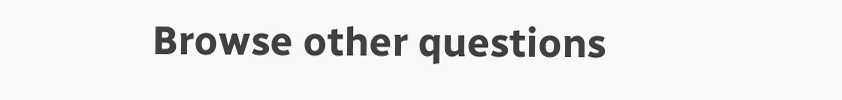Browse other questions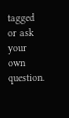tagged or ask your own question.